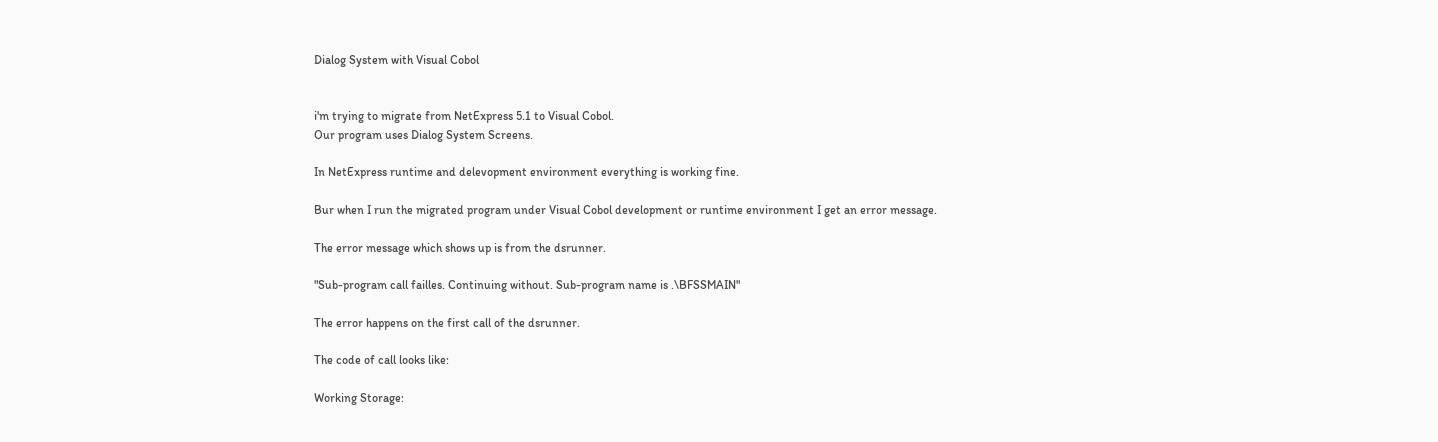Dialog System with Visual Cobol


i'm trying to migrate from NetExpress 5.1 to Visual Cobol.
Our program uses Dialog System Screens.

In NetExpress runtime and delevopment environment everything is working fine.

Bur when I run the migrated program under Visual Cobol development or runtime environment I get an error message.

The error message which shows up is from the dsrunner.

"Sub-program call failles. Continuing without. Sub-program name is .\BFSSMAIN"

The error happens on the first call of the dsrunner.

The code of call looks like:

Working Storage: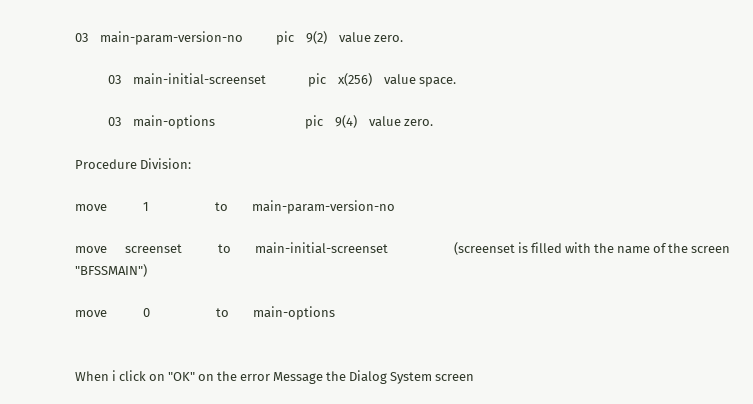03    main-param-version-no           pic    9(2)    value zero.

           03    main-initial-screenset              pic    x(256)    value space.

           03    main-options                              pic    9(4)    value zero.

Procedure Division:

move            1                      to        main-param-version-no

move      screenset            to        main-initial-screenset                      (screenset is filled with the name of the screen "BFSSMAIN")

move            0                      to        main-options


When i click on "OK" on the error Message the Dialog System screen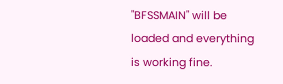"BFSSMAIN" will be loaded and everything is working fine.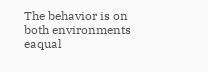The behavior is on both environments eaqual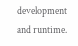development and runtime.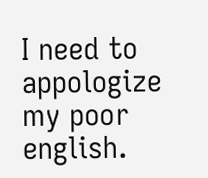I need to appologize my poor english.